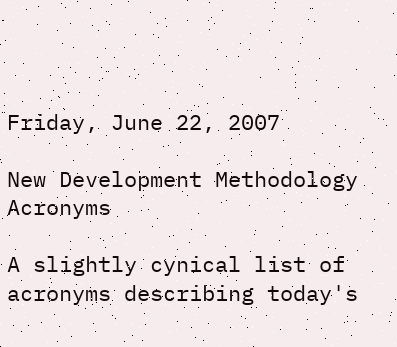Friday, June 22, 2007

New Development Methodology Acronyms

A slightly cynical list of acronyms describing today's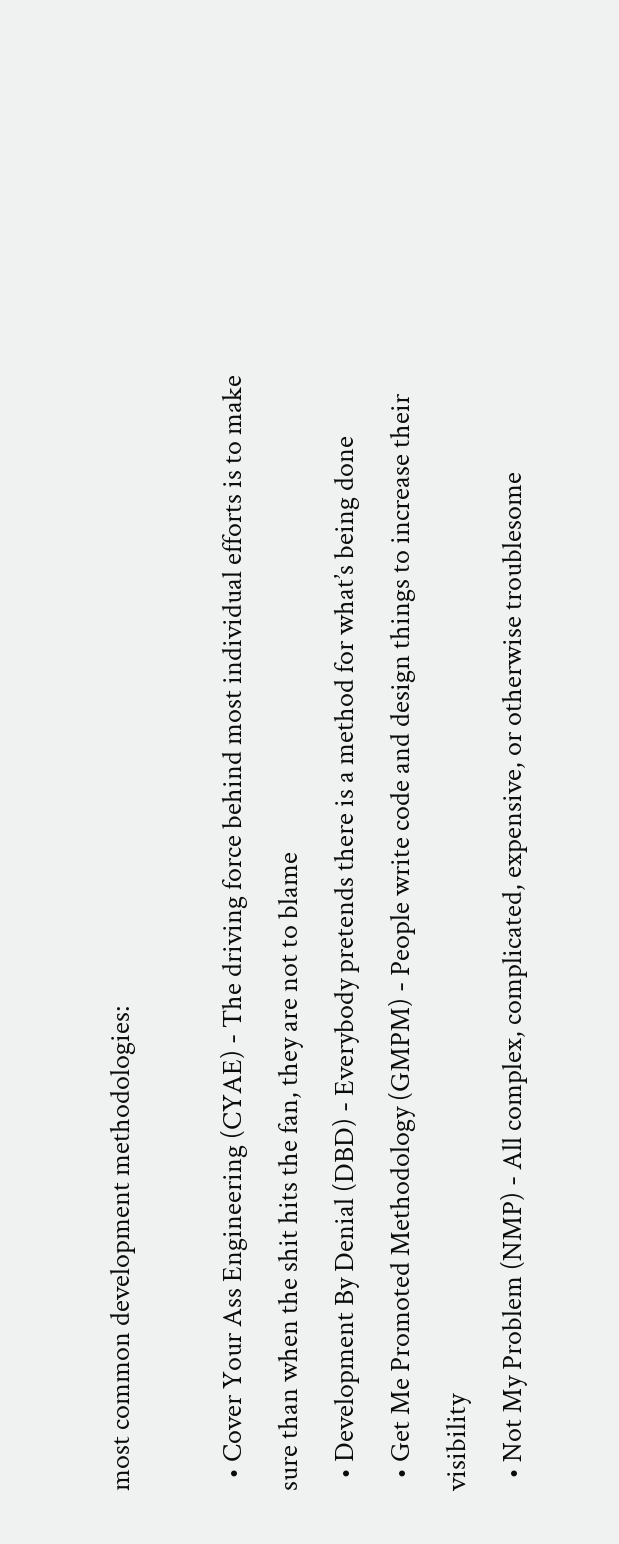most common development methodologies:

  • Cover Your Ass Engineering (CYAE) - The driving force behind most individual efforts is to make sure than when the shit hits the fan, they are not to blame
  • Development By Denial (DBD) - Everybody pretends there is a method for what’s being done
  • Get Me Promoted Methodology (GMPM) - People write code and design things to increase their visibility
  • Not My Problem (NMP) - All complex, complicated, expensive, or otherwise troublesome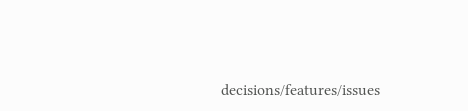decisions/features/issues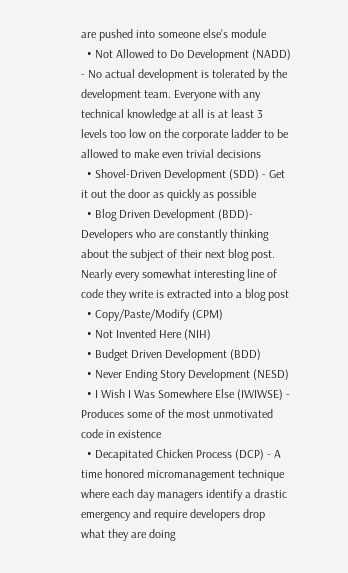are pushed into someone else’s module
  • Not Allowed to Do Development (NADD) - No actual development is tolerated by the development team. Everyone with any technical knowledge at all is at least 3 levels too low on the corporate ladder to be allowed to make even trivial decisions
  • Shovel-Driven Development (SDD) - Get it out the door as quickly as possible
  • Blog Driven Development (BDD)- Developers who are constantly thinking about the subject of their next blog post. Nearly every somewhat interesting line of code they write is extracted into a blog post
  • Copy/Paste/Modify (CPM)
  • Not Invented Here (NIH)
  • Budget Driven Development (BDD)
  • Never Ending Story Development (NESD)
  • I Wish I Was Somewhere Else (IWIWSE) - Produces some of the most unmotivated code in existence
  • Decapitated Chicken Process (DCP) - A time honored micromanagement technique where each day managers identify a drastic emergency and require developers drop what they are doing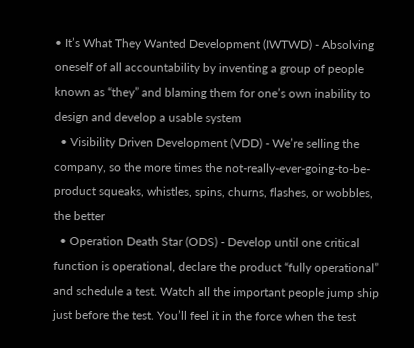• It’s What They Wanted Development (IWTWD) - Absolving oneself of all accountability by inventing a group of people known as “they” and blaming them for one’s own inability to design and develop a usable system
  • Visibility Driven Development (VDD) - We’re selling the company, so the more times the not-really-ever-going-to-be-product squeaks, whistles, spins, churns, flashes, or wobbles, the better
  • Operation Death Star (ODS) - Develop until one critical function is operational, declare the product “fully operational” and schedule a test. Watch all the important people jump ship just before the test. You’ll feel it in the force when the test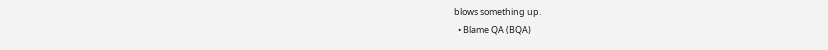blows something up.
  • Blame QA (BQA)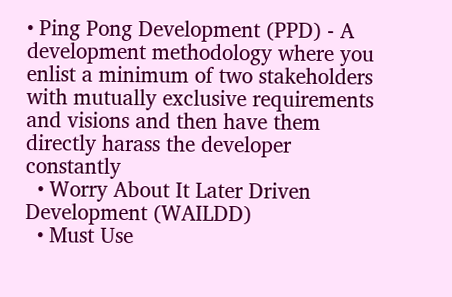• Ping Pong Development (PPD) - A development methodology where you enlist a minimum of two stakeholders with mutually exclusive requirements and visions and then have them directly harass the developer constantly
  • Worry About It Later Driven Development (WAILDD)
  • Must Use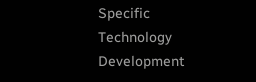Specific Technology Development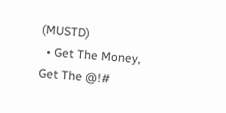(MUSTD)
  • Get The Money, Get The @!#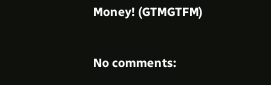Money! (GTMGTFM)

No comments: